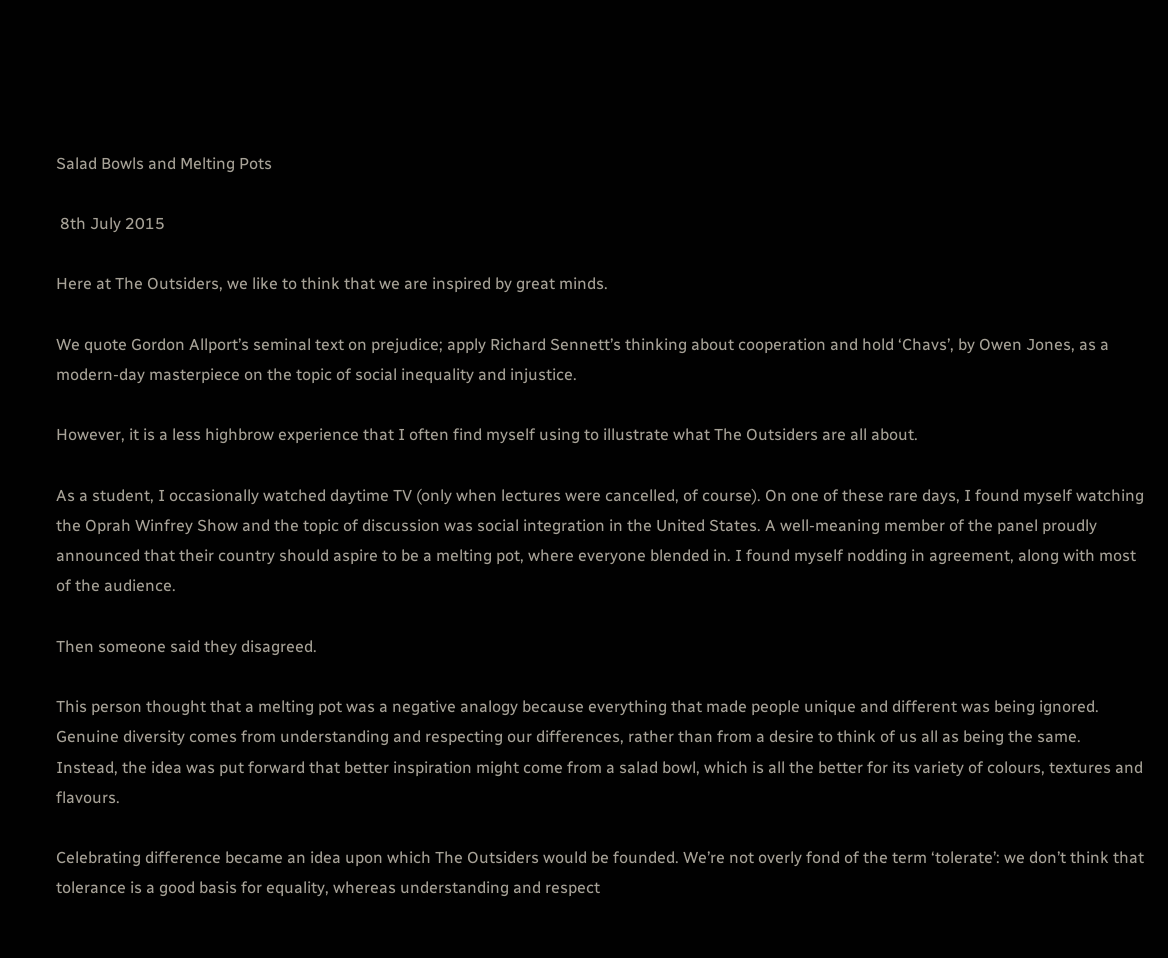Salad Bowls and Melting Pots

 8th July 2015

Here at The Outsiders, we like to think that we are inspired by great minds.

We quote Gordon Allport’s seminal text on prejudice; apply Richard Sennett’s thinking about cooperation and hold ‘Chavs’, by Owen Jones, as a modern-day masterpiece on the topic of social inequality and injustice.

However, it is a less highbrow experience that I often find myself using to illustrate what The Outsiders are all about.

As a student, I occasionally watched daytime TV (only when lectures were cancelled, of course). On one of these rare days, I found myself watching the Oprah Winfrey Show and the topic of discussion was social integration in the United States. A well-meaning member of the panel proudly announced that their country should aspire to be a melting pot, where everyone blended in. I found myself nodding in agreement, along with most of the audience.

Then someone said they disagreed.

This person thought that a melting pot was a negative analogy because everything that made people unique and different was being ignored. Genuine diversity comes from understanding and respecting our differences, rather than from a desire to think of us all as being the same. Instead, the idea was put forward that better inspiration might come from a salad bowl, which is all the better for its variety of colours, textures and flavours.

Celebrating difference became an idea upon which The Outsiders would be founded. We’re not overly fond of the term ‘tolerate’: we don’t think that tolerance is a good basis for equality, whereas understanding and respect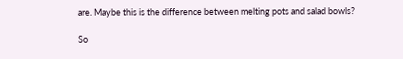are. Maybe this is the difference between melting pots and salad bowls?

So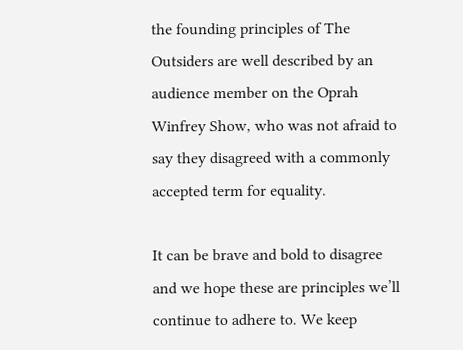the founding principles of The Outsiders are well described by an audience member on the Oprah Winfrey Show, who was not afraid to say they disagreed with a commonly accepted term for equality.

It can be brave and bold to disagree and we hope these are principles we’ll continue to adhere to. We keep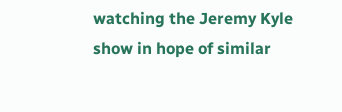watching the Jeremy Kyle show in hope of similar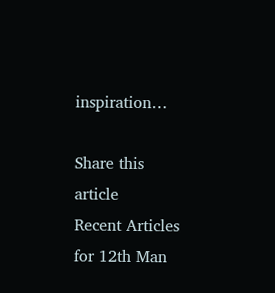inspiration…

Share this article
Recent Articles for 12th Man